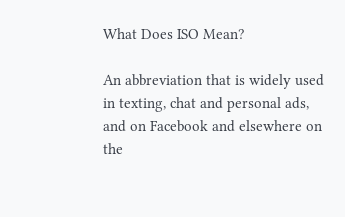What Does ISO Mean?

An abbreviation that is widely used in texting, chat and personal ads, and on Facebook and elsewhere on the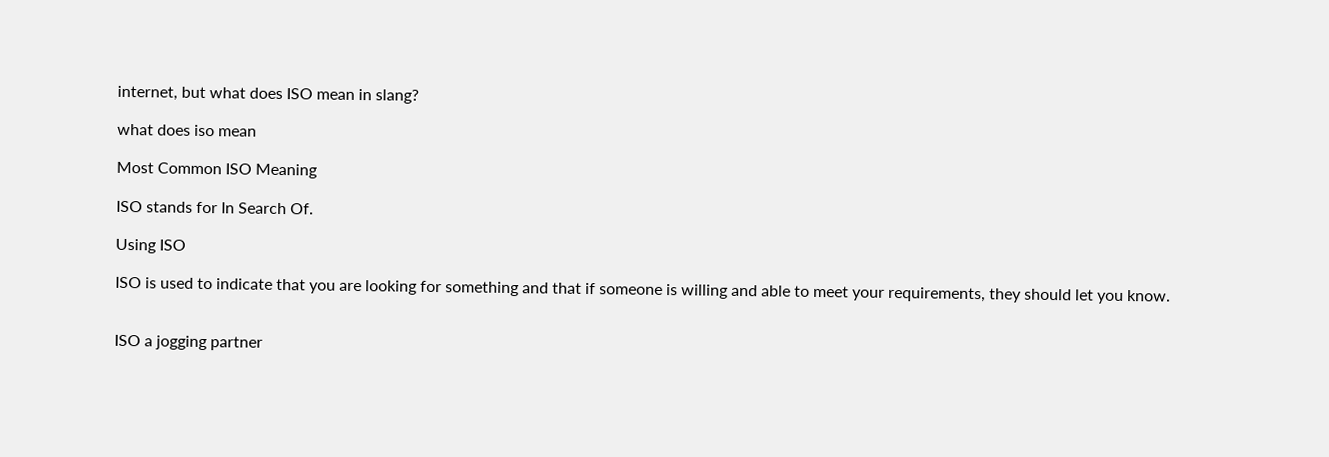internet, but what does ISO mean in slang?

what does iso mean

Most Common ISO Meaning

ISO stands for In Search Of.

Using ISO

ISO is used to indicate that you are looking for something and that if someone is willing and able to meet your requirements, they should let you know.


ISO a jogging partner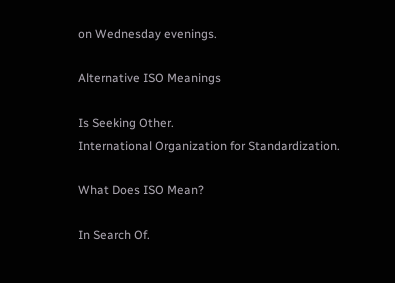on Wednesday evenings.

Alternative ISO Meanings

Is Seeking Other.
International Organization for Standardization.

What Does ISO Mean?

In Search Of.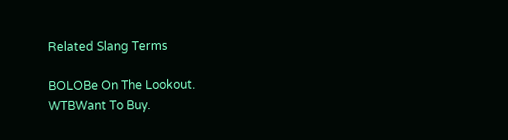Related Slang Terms

BOLOBe On The Lookout.
WTBWant To Buy.